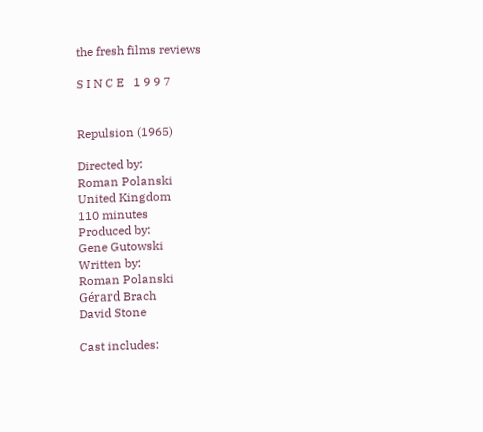the fresh films reviews

S I N C E   1 9 9 7


Repulsion (1965)

Directed by:
Roman Polanski
United Kingdom
110 minutes
Produced by:
Gene Gutowski
Written by:
Roman Polanski
Gérard Brach
David Stone

Cast includes: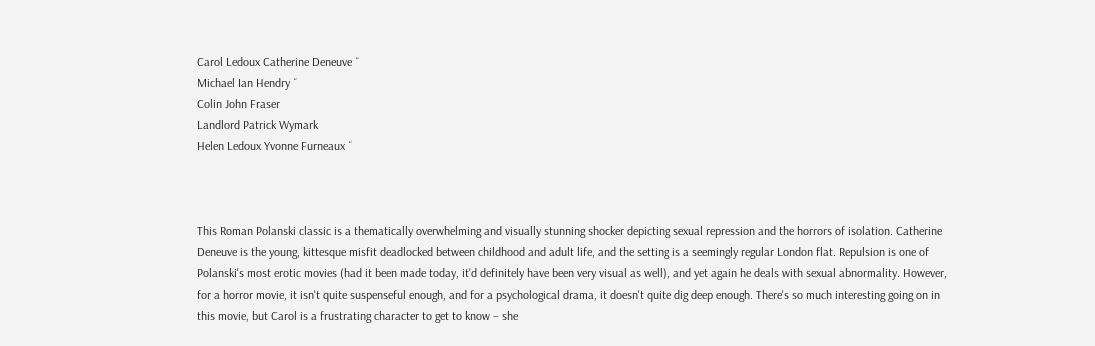Carol Ledoux Catherine Deneuve ˝
Michael Ian Hendry ˝
Colin John Fraser
Landlord Patrick Wymark
Helen Ledoux Yvonne Furneaux ˝



This Roman Polanski classic is a thematically overwhelming and visually stunning shocker depicting sexual repression and the horrors of isolation. Catherine Deneuve is the young, kittesque misfit deadlocked between childhood and adult life, and the setting is a seemingly regular London flat. Repulsion is one of Polanski's most erotic movies (had it been made today, it'd definitely have been very visual as well), and yet again he deals with sexual abnormality. However, for a horror movie, it isn't quite suspenseful enough, and for a psychological drama, it doesn't quite dig deep enough. There's so much interesting going on in this movie, but Carol is a frustrating character to get to know – she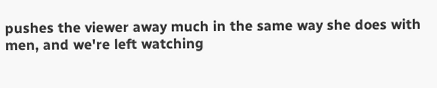pushes the viewer away much in the same way she does with men, and we're left watching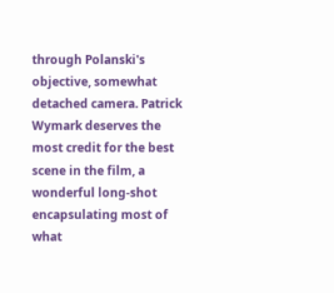through Polanski's objective, somewhat detached camera. Patrick Wymark deserves the most credit for the best scene in the film, a wonderful long-shot encapsulating most of what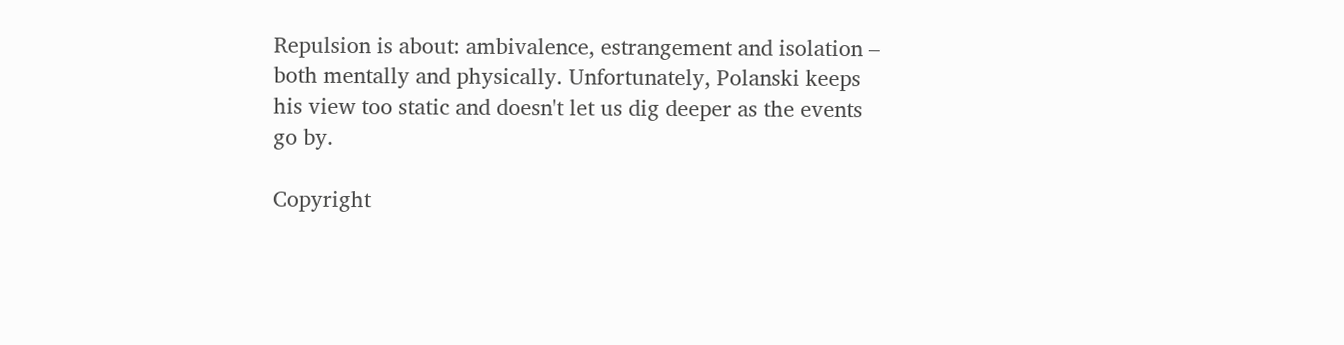Repulsion is about: ambivalence, estrangement and isolation – both mentally and physically. Unfortunately, Polanski keeps his view too static and doesn't let us dig deeper as the events go by.

Copyright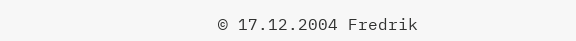© 17.12.2004 Fredrik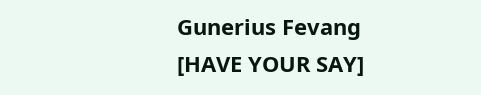Gunerius Fevang [HAVE YOUR SAY]